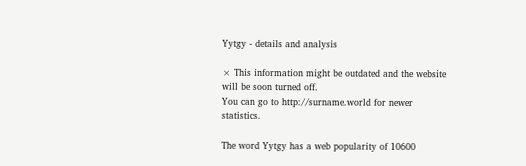Yytgy - details and analysis

× This information might be outdated and the website will be soon turned off.
You can go to http://surname.world for newer statistics.

The word Yytgy has a web popularity of 10600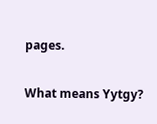pages.


What means Yytgy?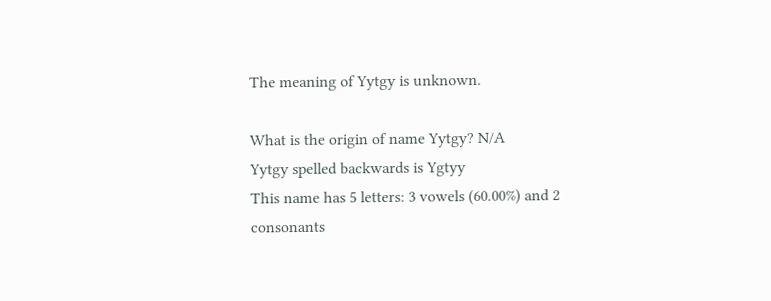The meaning of Yytgy is unknown.

What is the origin of name Yytgy? N/A
Yytgy spelled backwards is Ygtyy
This name has 5 letters: 3 vowels (60.00%) and 2 consonants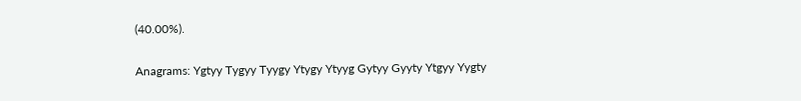(40.00%).

Anagrams: Ygtyy Tygyy Tyygy Ytygy Ytyyg Gytyy Gyyty Ytgyy Yygty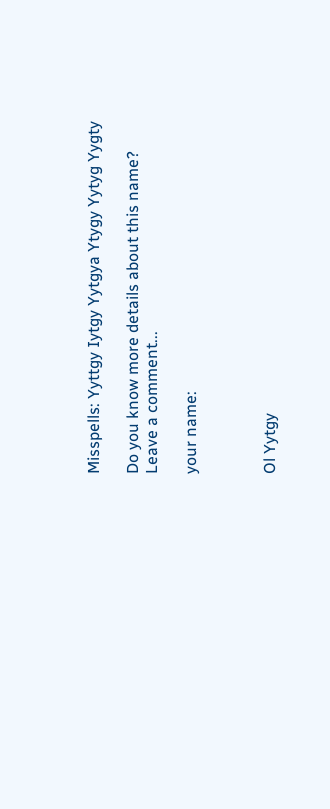Misspells: Yyttgy Iytgy Yytgya Ytygy Yytyg Yygty

Do you know more details about this name?
Leave a comment...

your name:



Ol Yytgy